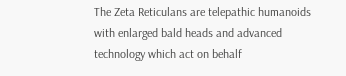The Zeta Reticulans are telepathic humanoids with enlarged bald heads and advanced technology which act on behalf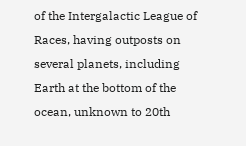of the Intergalactic League of Races, having outposts on several planets, including Earth at the bottom of the ocean, unknown to 20th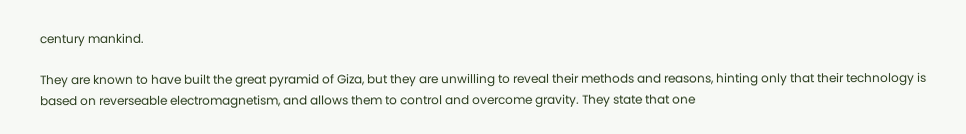century mankind.

They are known to have built the great pyramid of Giza, but they are unwilling to reveal their methods and reasons, hinting only that their technology is based on reverseable electromagnetism, and allows them to control and overcome gravity. They state that one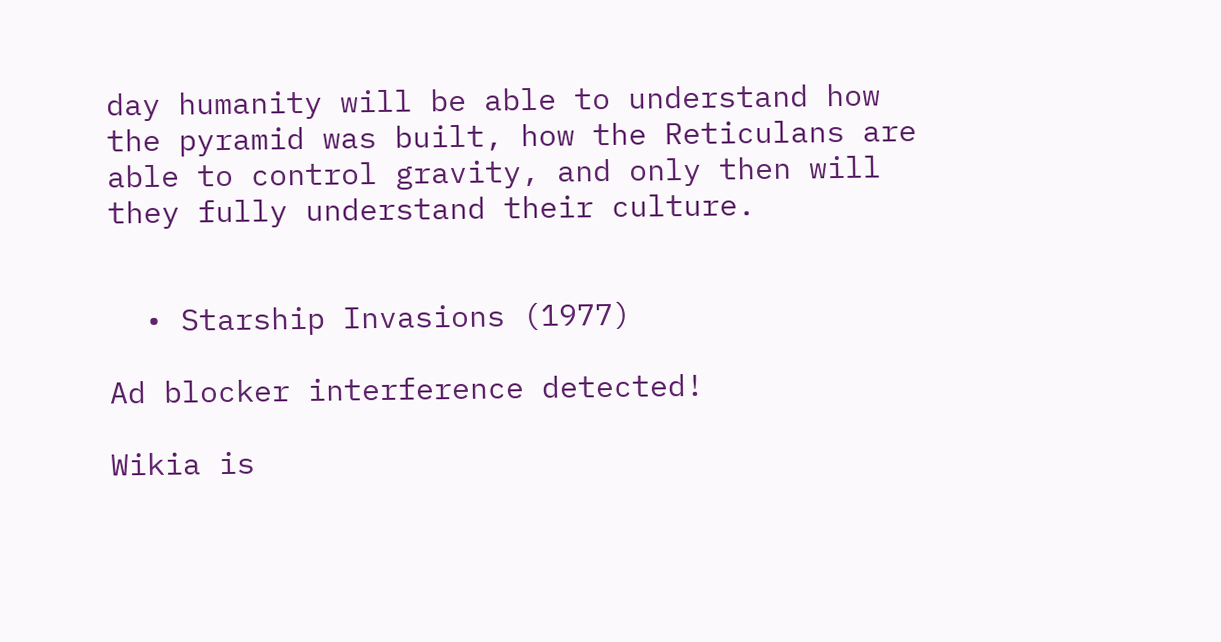day humanity will be able to understand how the pyramid was built, how the Reticulans are able to control gravity, and only then will they fully understand their culture.


  • Starship Invasions (1977)

Ad blocker interference detected!

Wikia is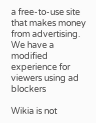a free-to-use site that makes money from advertising. We have a modified experience for viewers using ad blockers

Wikia is not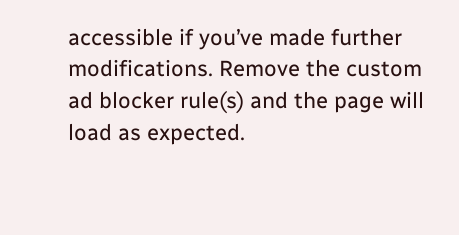accessible if you’ve made further modifications. Remove the custom ad blocker rule(s) and the page will load as expected.